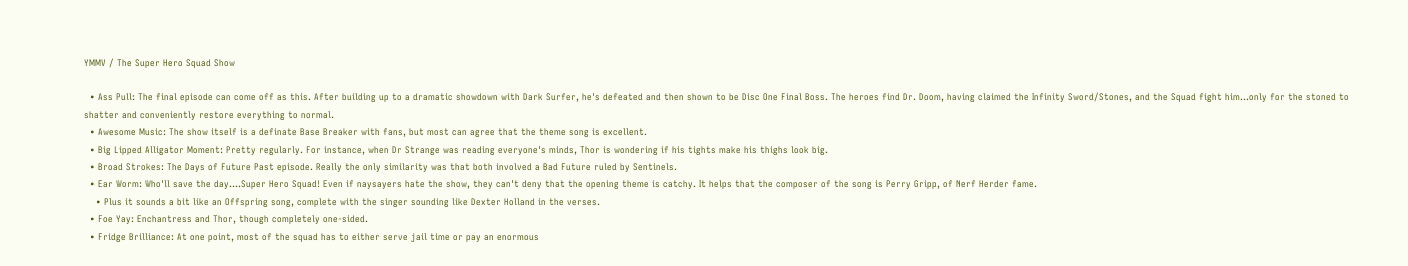YMMV / The Super Hero Squad Show

  • Ass Pull: The final episode can come off as this. After building up to a dramatic showdown with Dark Surfer, he's defeated and then shown to be Disc One Final Boss. The heroes find Dr. Doom, having claimed the Infinity Sword/Stones, and the Squad fight him...only for the stoned to shatter and conveniently restore everything to normal.
  • Awesome Music: The show itself is a definate Base Breaker with fans, but most can agree that the theme song is excellent.
  • Big Lipped Alligator Moment: Pretty regularly. For instance, when Dr Strange was reading everyone's minds, Thor is wondering if his tights make his thighs look big.
  • Broad Strokes: The Days of Future Past episode. Really the only similarity was that both involved a Bad Future ruled by Sentinels.
  • Ear Worm: Who'll save the day....Super Hero Squad! Even if naysayers hate the show, they can't deny that the opening theme is catchy. It helps that the composer of the song is Perry Gripp, of Nerf Herder fame.
    • Plus it sounds a bit like an Offspring song, complete with the singer sounding like Dexter Holland in the verses.
  • Foe Yay: Enchantress and Thor, though completely one-sided.
  • Fridge Brilliance: At one point, most of the squad has to either serve jail time or pay an enormous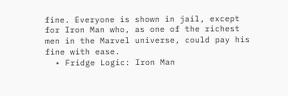fine. Everyone is shown in jail, except for Iron Man who, as one of the richest men in the Marvel universe, could pay his fine with ease.
  • Fridge Logic: Iron Man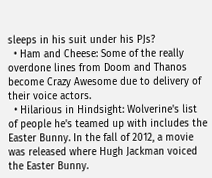sleeps in his suit under his PJs?
  • Ham and Cheese: Some of the really overdone lines from Doom and Thanos become Crazy Awesome due to delivery of their voice actors.
  • Hilarious in Hindsight: Wolverine's list of people he's teamed up with includes the Easter Bunny. In the fall of 2012, a movie was released where Hugh Jackman voiced the Easter Bunny.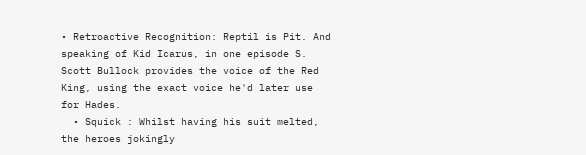• Retroactive Recognition: Reptil is Pit. And speaking of Kid Icarus, in one episode S. Scott Bullock provides the voice of the Red King, using the exact voice he'd later use for Hades.
  • Squick : Whilst having his suit melted, the heroes jokingly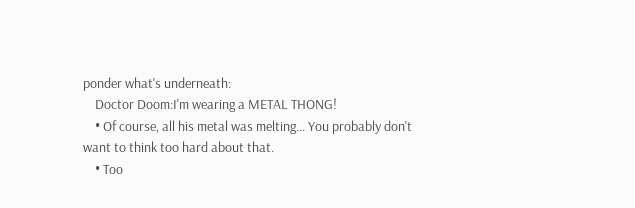ponder what's underneath:
    Doctor Doom:I'm wearing a METAL THONG!
    • Of course, all his metal was melting... You probably don't want to think too hard about that.
    • Too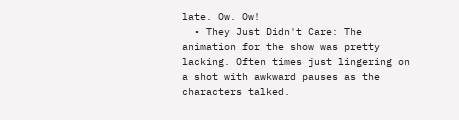late. Ow. Ow!
  • They Just Didn't Care: The animation for the show was pretty lacking. Often times just lingering on a shot with awkward pauses as the characters talked.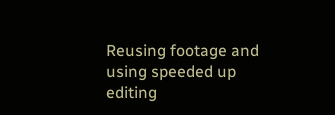Reusing footage and using speeded up editing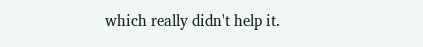which really didn't help it.